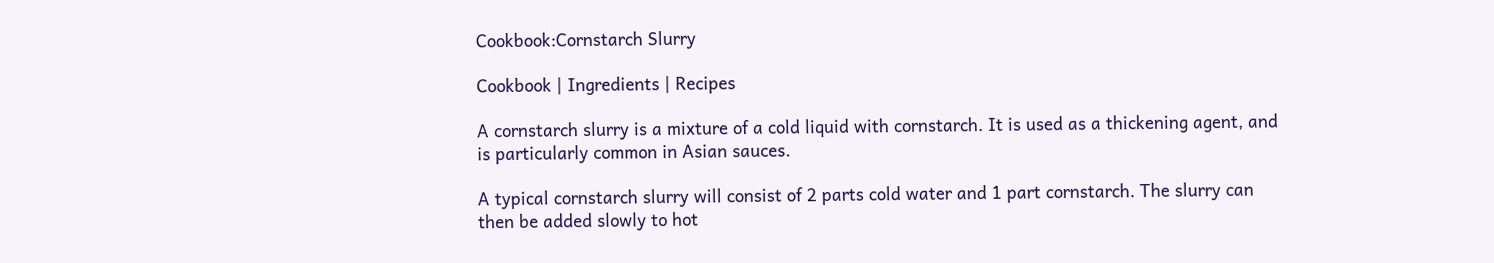Cookbook:Cornstarch Slurry

Cookbook | Ingredients | Recipes

A cornstarch slurry is a mixture of a cold liquid with cornstarch. It is used as a thickening agent, and is particularly common in Asian sauces.

A typical cornstarch slurry will consist of 2 parts cold water and 1 part cornstarch. The slurry can then be added slowly to hot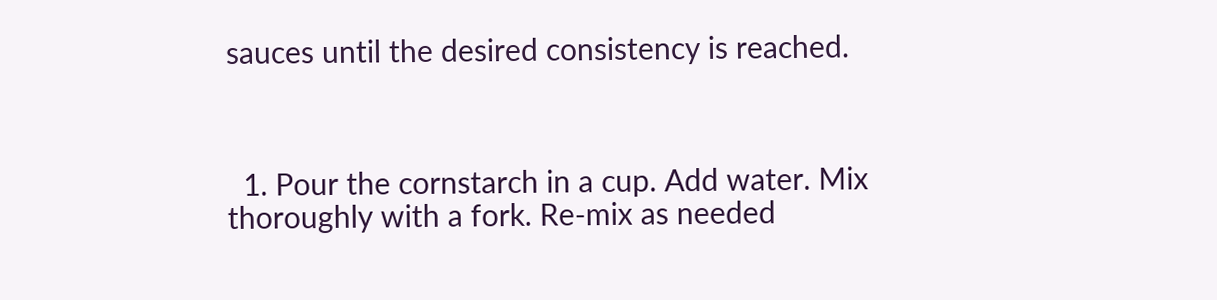sauces until the desired consistency is reached.



  1. Pour the cornstarch in a cup. Add water. Mix thoroughly with a fork. Re-mix as needed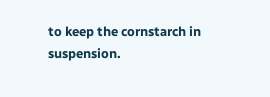to keep the cornstarch in suspension.